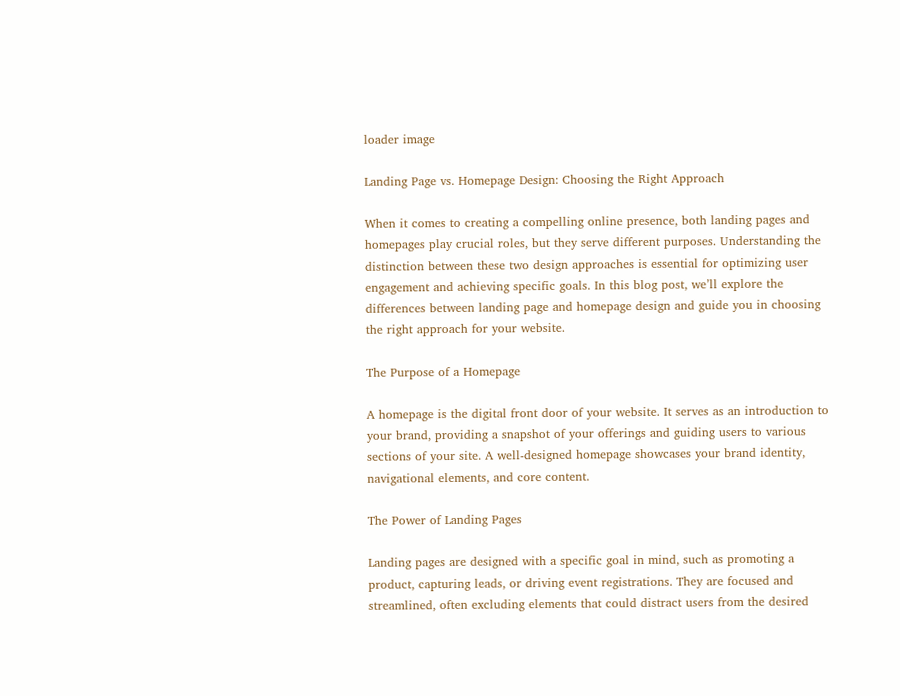loader image

Landing Page vs. Homepage Design: Choosing the Right Approach

When it comes to creating a compelling online presence, both landing pages and homepages play crucial roles, but they serve different purposes. Understanding the distinction between these two design approaches is essential for optimizing user engagement and achieving specific goals. In this blog post, we’ll explore the differences between landing page and homepage design and guide you in choosing the right approach for your website.

The Purpose of a Homepage

A homepage is the digital front door of your website. It serves as an introduction to your brand, providing a snapshot of your offerings and guiding users to various sections of your site. A well-designed homepage showcases your brand identity, navigational elements, and core content.

The Power of Landing Pages

Landing pages are designed with a specific goal in mind, such as promoting a product, capturing leads, or driving event registrations. They are focused and streamlined, often excluding elements that could distract users from the desired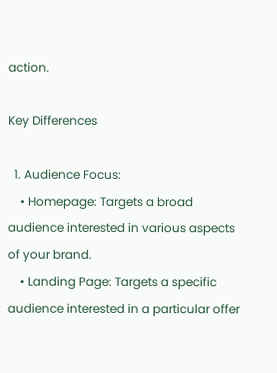action.

Key Differences

  1. Audience Focus:
    • Homepage: Targets a broad audience interested in various aspects of your brand.
    • Landing Page: Targets a specific audience interested in a particular offer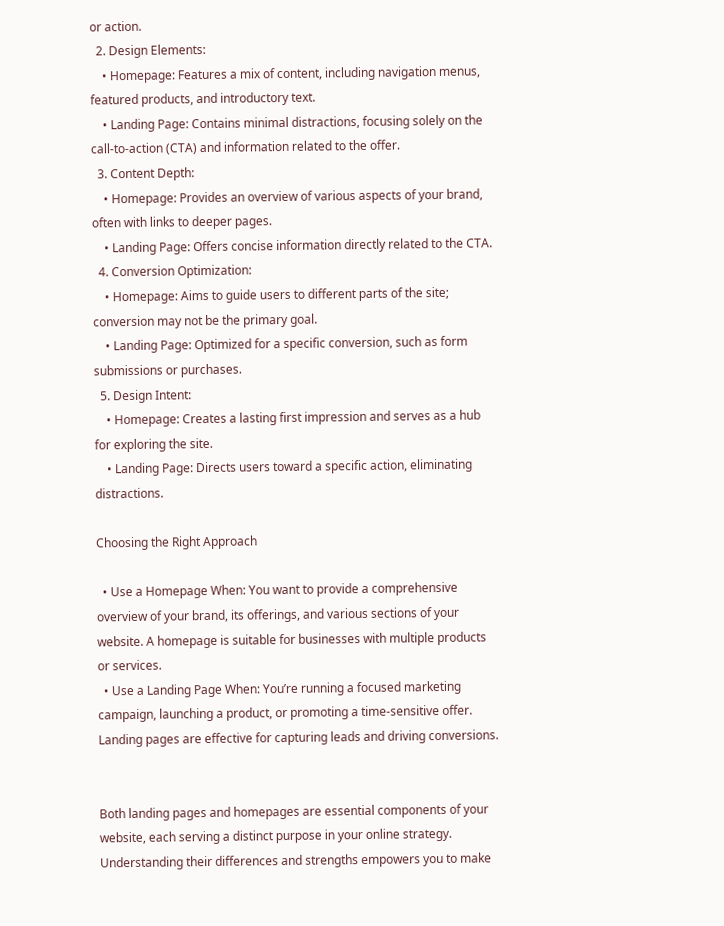or action.
  2. Design Elements:
    • Homepage: Features a mix of content, including navigation menus, featured products, and introductory text.
    • Landing Page: Contains minimal distractions, focusing solely on the call-to-action (CTA) and information related to the offer.
  3. Content Depth:
    • Homepage: Provides an overview of various aspects of your brand, often with links to deeper pages.
    • Landing Page: Offers concise information directly related to the CTA.
  4. Conversion Optimization:
    • Homepage: Aims to guide users to different parts of the site; conversion may not be the primary goal.
    • Landing Page: Optimized for a specific conversion, such as form submissions or purchases.
  5. Design Intent:
    • Homepage: Creates a lasting first impression and serves as a hub for exploring the site.
    • Landing Page: Directs users toward a specific action, eliminating distractions.

Choosing the Right Approach

  • Use a Homepage When: You want to provide a comprehensive overview of your brand, its offerings, and various sections of your website. A homepage is suitable for businesses with multiple products or services.
  • Use a Landing Page When: You’re running a focused marketing campaign, launching a product, or promoting a time-sensitive offer. Landing pages are effective for capturing leads and driving conversions.


Both landing pages and homepages are essential components of your website, each serving a distinct purpose in your online strategy. Understanding their differences and strengths empowers you to make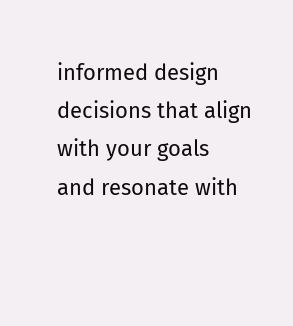informed design decisions that align with your goals and resonate with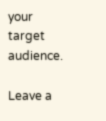your target audience.

Leave a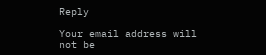Reply

Your email address will not be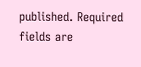published. Required fields are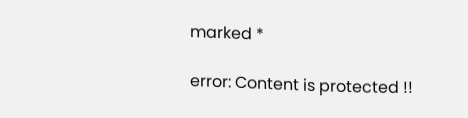marked *

error: Content is protected !!